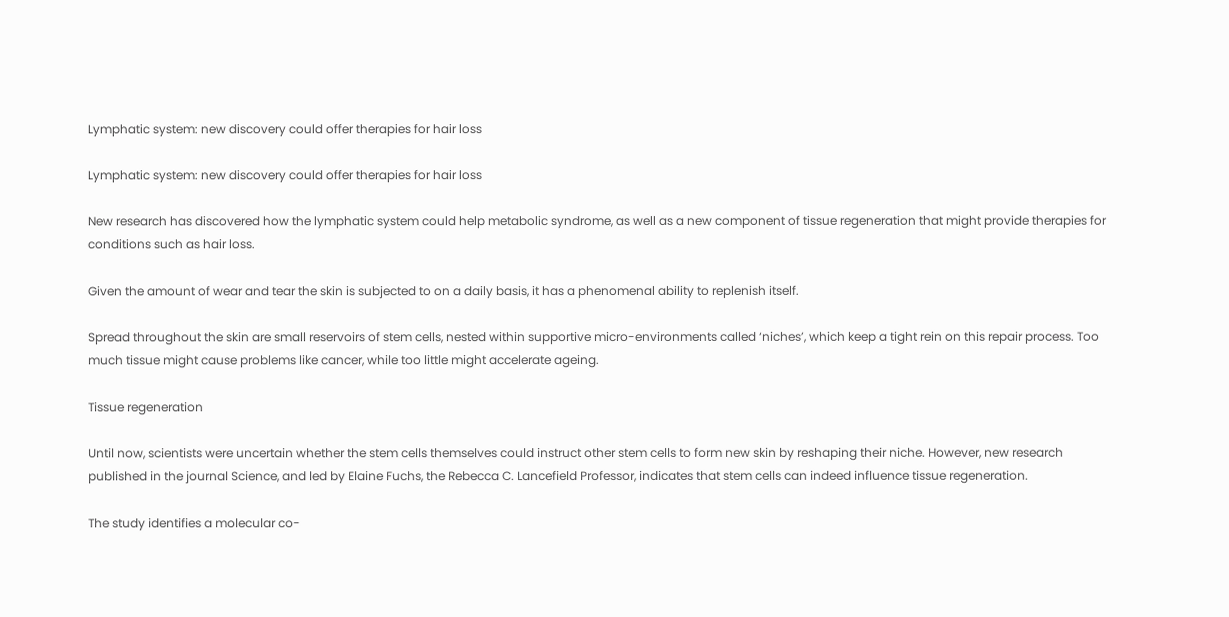Lymphatic system: new discovery could offer therapies for hair loss

Lymphatic system: new discovery could offer therapies for hair loss

New research has discovered how the lymphatic system could help metabolic syndrome, as well as a new component of tissue regeneration that might provide therapies for conditions such as hair loss.

Given the amount of wear and tear the skin is subjected to on a daily basis, it has a phenomenal ability to replenish itself.

Spread throughout the skin are small reservoirs of stem cells, nested within supportive micro-environments called ‘niches’, which keep a tight rein on this repair process. Too much tissue might cause problems like cancer, while too little might accelerate ageing.

Tissue regeneration

Until now, scientists were uncertain whether the stem cells themselves could instruct other stem cells to form new skin by reshaping their niche. However, new research published in the journal Science, and led by Elaine Fuchs, the Rebecca C. Lancefield Professor, indicates that stem cells can indeed influence tissue regeneration.

The study identifies a molecular co-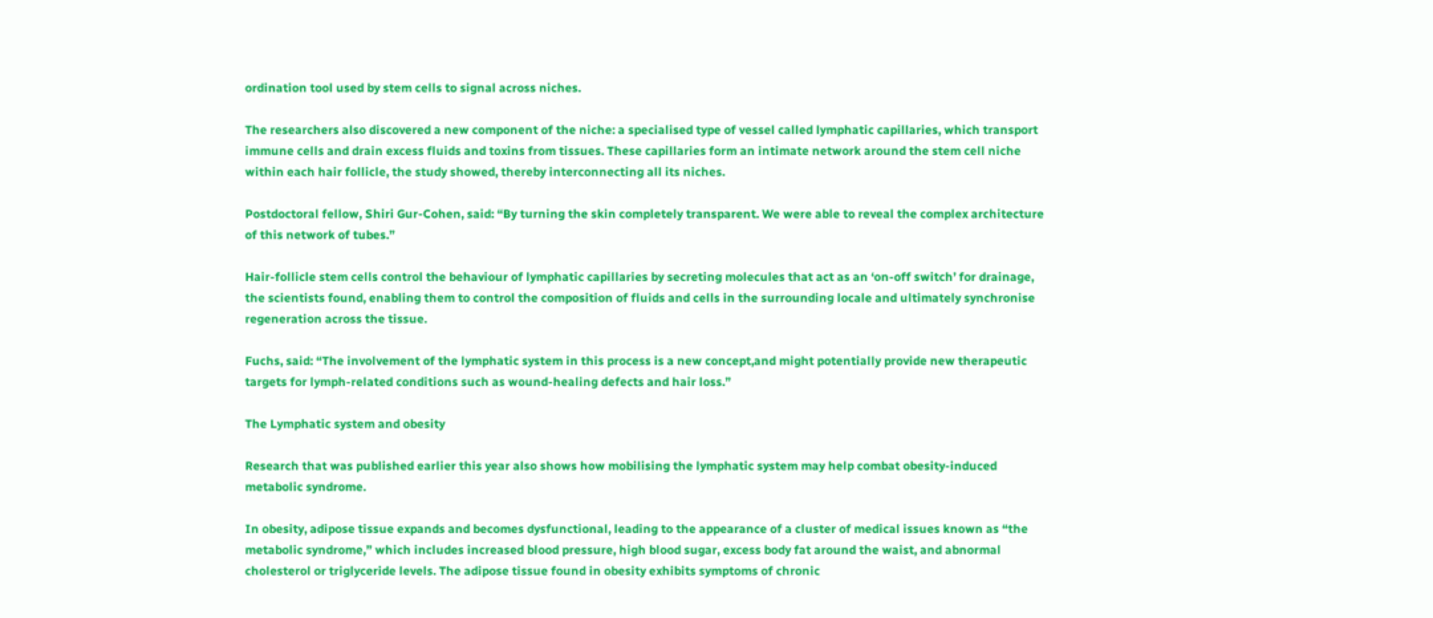ordination tool used by stem cells to signal across niches.

The researchers also discovered a new component of the niche: a specialised type of vessel called lymphatic capillaries, which transport immune cells and drain excess fluids and toxins from tissues. These capillaries form an intimate network around the stem cell niche within each hair follicle, the study showed, thereby interconnecting all its niches.

Postdoctoral fellow, Shiri Gur-Cohen, said: “By turning the skin completely transparent. We were able to reveal the complex architecture of this network of tubes.”

Hair-follicle stem cells control the behaviour of lymphatic capillaries by secreting molecules that act as an ‘on-off switch’ for drainage, the scientists found, enabling them to control the composition of fluids and cells in the surrounding locale and ultimately synchronise regeneration across the tissue.

Fuchs, said: “The involvement of the lymphatic system in this process is a new concept,and might potentially provide new therapeutic targets for lymph-related conditions such as wound-healing defects and hair loss.”

The Lymphatic system and obesity

Research that was published earlier this year also shows how mobilising the lymphatic system may help combat obesity-induced metabolic syndrome.

In obesity, adipose tissue expands and becomes dysfunctional, leading to the appearance of a cluster of medical issues known as “the metabolic syndrome,” which includes increased blood pressure, high blood sugar, excess body fat around the waist, and abnormal cholesterol or triglyceride levels. The adipose tissue found in obesity exhibits symptoms of chronic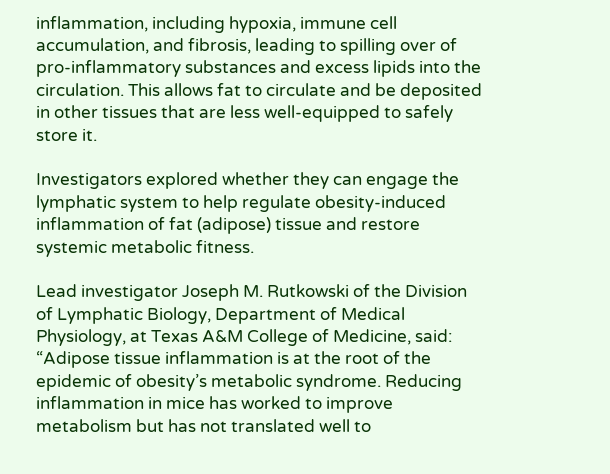inflammation, including hypoxia, immune cell accumulation, and fibrosis, leading to spilling over of pro-inflammatory substances and excess lipids into the circulation. This allows fat to circulate and be deposited in other tissues that are less well-equipped to safely store it.

Investigators explored whether they can engage the lymphatic system to help regulate obesity-induced inflammation of fat (adipose) tissue and restore systemic metabolic fitness.

Lead investigator Joseph M. Rutkowski of the Division of Lymphatic Biology, Department of Medical Physiology, at Texas A&M College of Medicine, said: “Adipose tissue inflammation is at the root of the epidemic of obesity’s metabolic syndrome. Reducing inflammation in mice has worked to improve metabolism but has not translated well to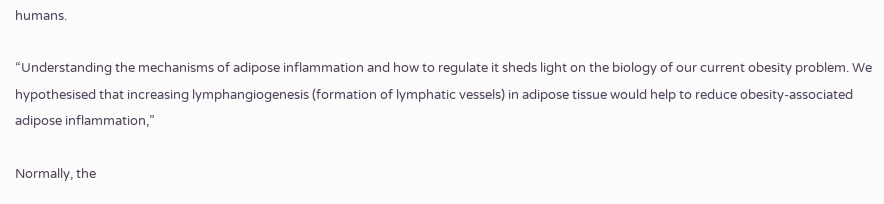humans.

“Understanding the mechanisms of adipose inflammation and how to regulate it sheds light on the biology of our current obesity problem. We hypothesised that increasing lymphangiogenesis (formation of lymphatic vessels) in adipose tissue would help to reduce obesity-associated adipose inflammation,”

Normally, the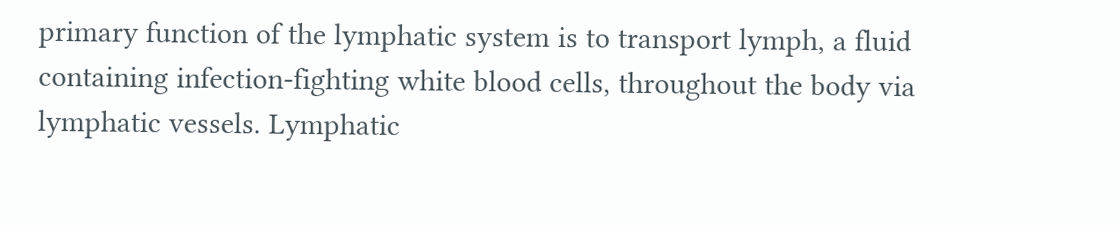primary function of the lymphatic system is to transport lymph, a fluid containing infection-fighting white blood cells, throughout the body via lymphatic vessels. Lymphatic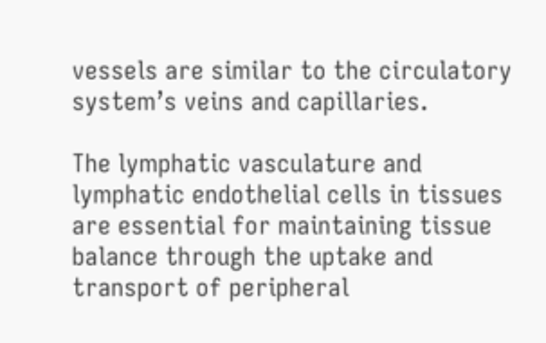vessels are similar to the circulatory system’s veins and capillaries.

The lymphatic vasculature and lymphatic endothelial cells in tissues are essential for maintaining tissue balance through the uptake and transport of peripheral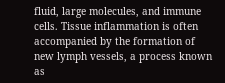fluid, large molecules, and immune cells. Tissue inflammation is often accompanied by the formation of new lymph vessels, a process known as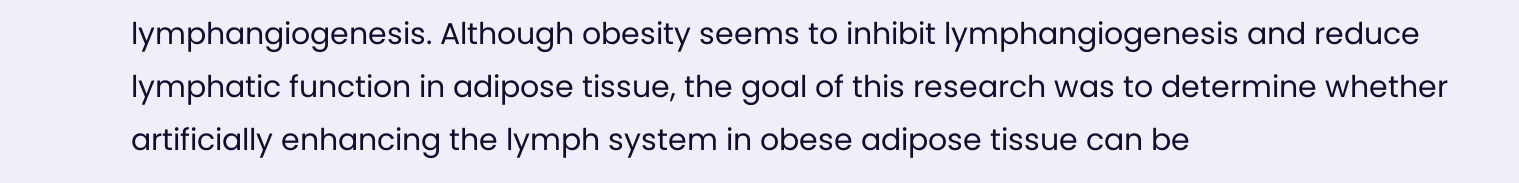lymphangiogenesis. Although obesity seems to inhibit lymphangiogenesis and reduce lymphatic function in adipose tissue, the goal of this research was to determine whether artificially enhancing the lymph system in obese adipose tissue can be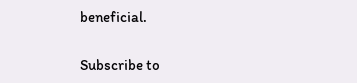beneficial.

Subscribe to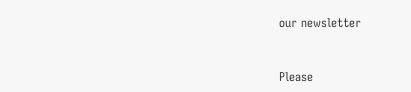our newsletter


Please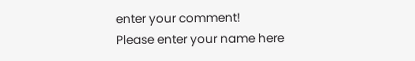enter your comment!
Please enter your name here